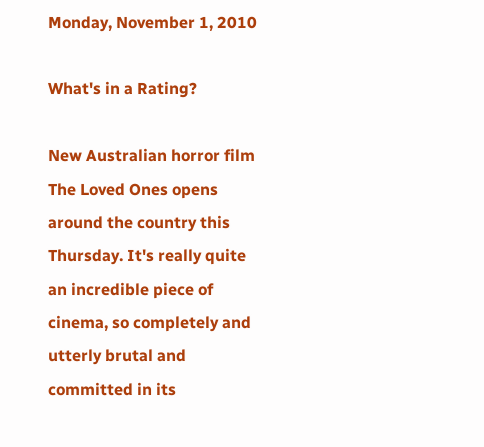Monday, November 1, 2010

What's in a Rating?

New Australian horror film The Loved Ones opens around the country this Thursday. It's really quite an incredible piece of cinema, so completely and utterly brutal and committed in its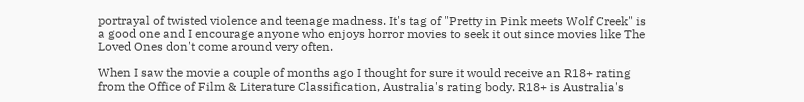portrayal of twisted violence and teenage madness. It's tag of "Pretty in Pink meets Wolf Creek" is a good one and I encourage anyone who enjoys horror movies to seek it out since movies like The Loved Ones don't come around very often.

When I saw the movie a couple of months ago I thought for sure it would receive an R18+ rating from the Office of Film & Literature Classification, Australia's rating body. R18+ is Australia's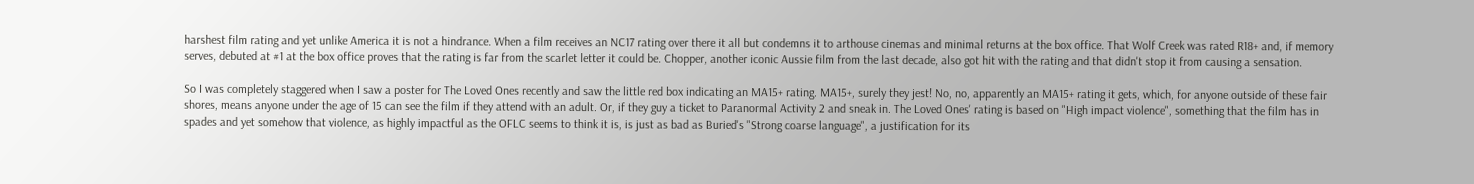harshest film rating and yet unlike America it is not a hindrance. When a film receives an NC17 rating over there it all but condemns it to arthouse cinemas and minimal returns at the box office. That Wolf Creek was rated R18+ and, if memory serves, debuted at #1 at the box office proves that the rating is far from the scarlet letter it could be. Chopper, another iconic Aussie film from the last decade, also got hit with the rating and that didn't stop it from causing a sensation.

So I was completely staggered when I saw a poster for The Loved Ones recently and saw the little red box indicating an MA15+ rating. MA15+, surely they jest! No, no, apparently an MA15+ rating it gets, which, for anyone outside of these fair shores, means anyone under the age of 15 can see the film if they attend with an adult. Or, if they guy a ticket to Paranormal Activity 2 and sneak in. The Loved Ones' rating is based on "High impact violence", something that the film has in spades and yet somehow that violence, as highly impactful as the OFLC seems to think it is, is just as bad as Buried's "Strong coarse language", a justification for its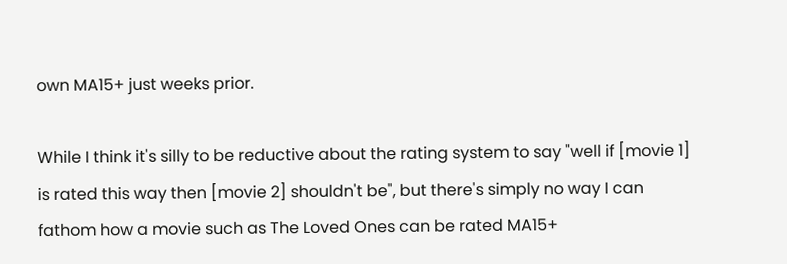own MA15+ just weeks prior.

While I think it's silly to be reductive about the rating system to say "well if [movie 1] is rated this way then [movie 2] shouldn't be", but there's simply no way I can fathom how a movie such as The Loved Ones can be rated MA15+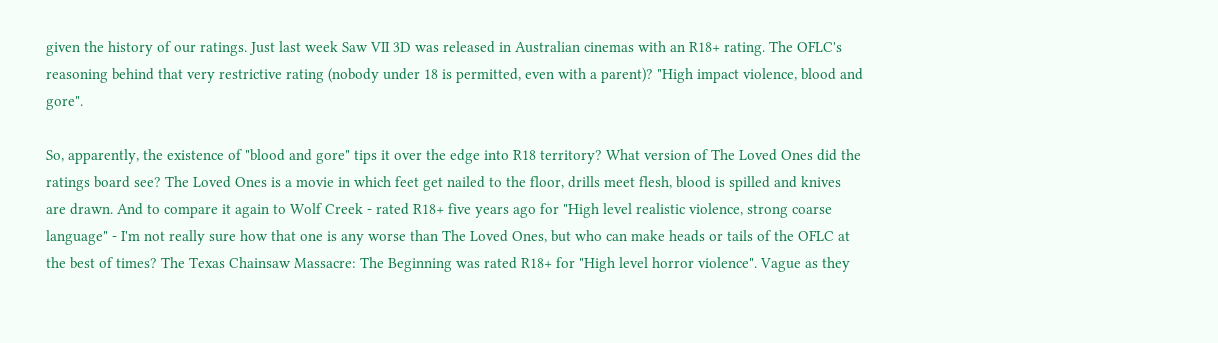given the history of our ratings. Just last week Saw VII 3D was released in Australian cinemas with an R18+ rating. The OFLC's reasoning behind that very restrictive rating (nobody under 18 is permitted, even with a parent)? "High impact violence, blood and gore".

So, apparently, the existence of "blood and gore" tips it over the edge into R18 territory? What version of The Loved Ones did the ratings board see? The Loved Ones is a movie in which feet get nailed to the floor, drills meet flesh, blood is spilled and knives are drawn. And to compare it again to Wolf Creek - rated R18+ five years ago for "High level realistic violence, strong coarse language" - I'm not really sure how that one is any worse than The Loved Ones, but who can make heads or tails of the OFLC at the best of times? The Texas Chainsaw Massacre: The Beginning was rated R18+ for "High level horror violence". Vague as they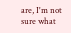are, I'm not sure what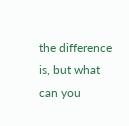the difference is, but what can you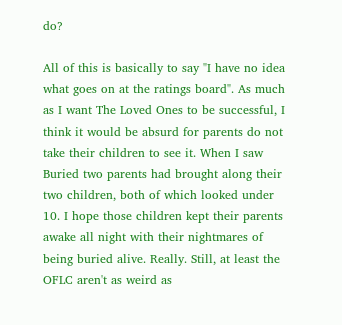do?

All of this is basically to say "I have no idea what goes on at the ratings board". As much as I want The Loved Ones to be successful, I think it would be absurd for parents do not take their children to see it. When I saw Buried two parents had brought along their two children, both of which looked under 10. I hope those children kept their parents awake all night with their nightmares of being buried alive. Really. Still, at least the OFLC aren't as weird as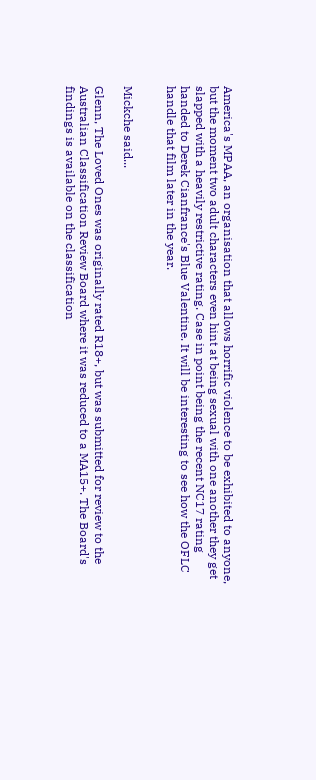America's MPAA, an organisation that allows horrific violence to be exhibited to anyone, but the moment two adult characters even hint at being sexual with one another they get slapped with a heavily restrictive rating. Case in point being the recent NC17 rating handed to Derek Cianfrance's Blue Valentine. It will be interesting to see how the OFLC handle that film later in the year.


Mickche said...

Glenn, The Loved Ones was originally rated R18+, but was submitted for review to the Australian Classification Review Board where it was reduced to a MA15+. The Board's findings is available on the classification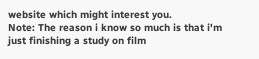website which might interest you.
Note: The reason i know so much is that i'm just finishing a study on film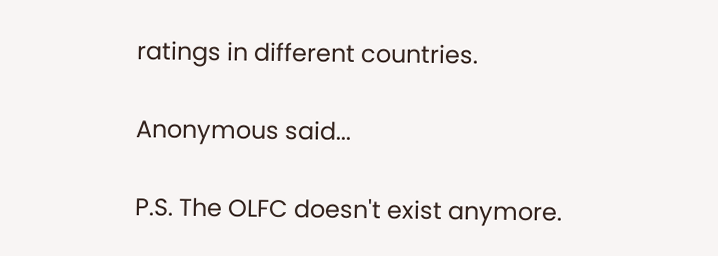ratings in different countries.

Anonymous said...

P.S. The OLFC doesn't exist anymore.